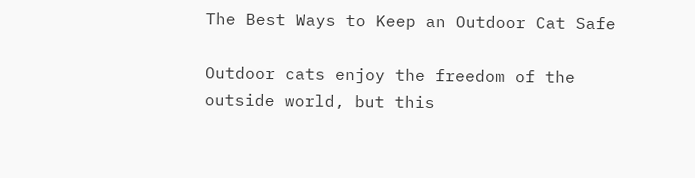The Best Ways to Keep an Outdoor Cat Safe

Outdoor cats enjoy the freedom of the outside world, but this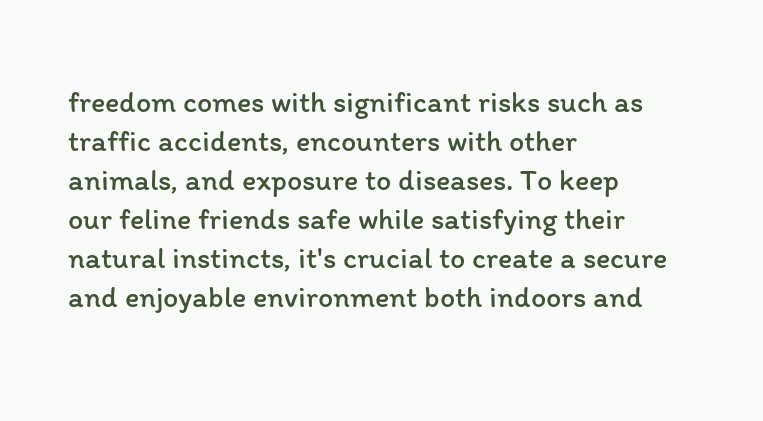freedom comes with significant risks such as traffic accidents, encounters with other animals, and exposure to diseases. To keep our feline friends safe while satisfying their natural instincts, it's crucial to create a secure and enjoyable environment both indoors and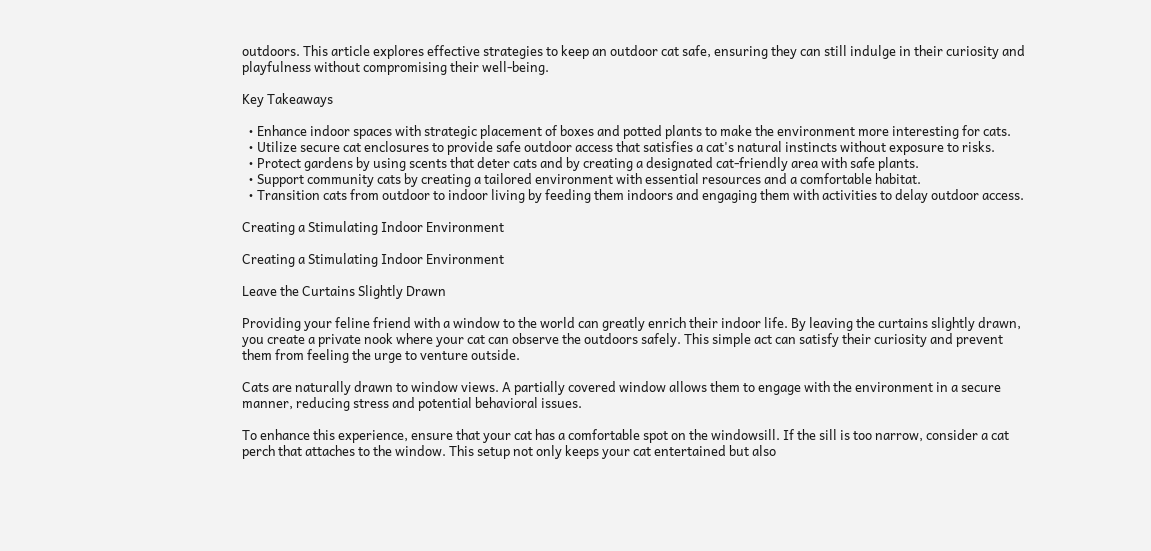outdoors. This article explores effective strategies to keep an outdoor cat safe, ensuring they can still indulge in their curiosity and playfulness without compromising their well-being.

Key Takeaways

  • Enhance indoor spaces with strategic placement of boxes and potted plants to make the environment more interesting for cats.
  • Utilize secure cat enclosures to provide safe outdoor access that satisfies a cat's natural instincts without exposure to risks.
  • Protect gardens by using scents that deter cats and by creating a designated cat-friendly area with safe plants.
  • Support community cats by creating a tailored environment with essential resources and a comfortable habitat.
  • Transition cats from outdoor to indoor living by feeding them indoors and engaging them with activities to delay outdoor access.

Creating a Stimulating Indoor Environment

Creating a Stimulating Indoor Environment

Leave the Curtains Slightly Drawn

Providing your feline friend with a window to the world can greatly enrich their indoor life. By leaving the curtains slightly drawn, you create a private nook where your cat can observe the outdoors safely. This simple act can satisfy their curiosity and prevent them from feeling the urge to venture outside.

Cats are naturally drawn to window views. A partially covered window allows them to engage with the environment in a secure manner, reducing stress and potential behavioral issues.

To enhance this experience, ensure that your cat has a comfortable spot on the windowsill. If the sill is too narrow, consider a cat perch that attaches to the window. This setup not only keeps your cat entertained but also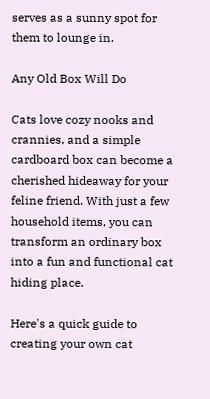serves as a sunny spot for them to lounge in.

Any Old Box Will Do

Cats love cozy nooks and crannies, and a simple cardboard box can become a cherished hideaway for your feline friend. With just a few household items, you can transform an ordinary box into a fun and functional cat hiding place.

Here's a quick guide to creating your own cat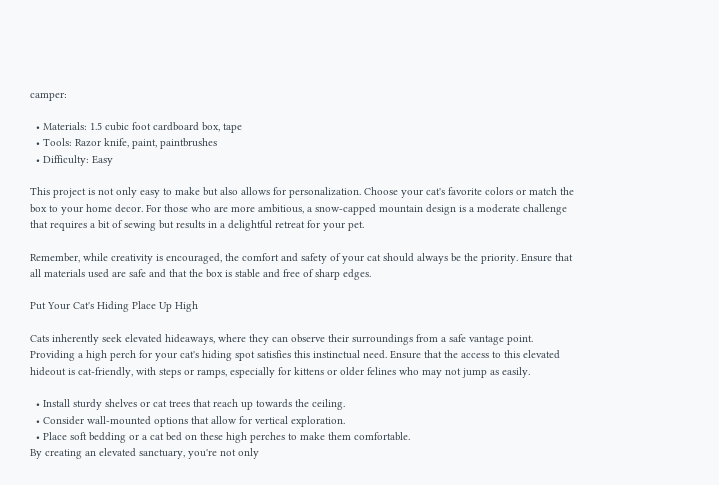camper:

  • Materials: 1.5 cubic foot cardboard box, tape
  • Tools: Razor knife, paint, paintbrushes
  • Difficulty: Easy

This project is not only easy to make but also allows for personalization. Choose your cat's favorite colors or match the box to your home decor. For those who are more ambitious, a snow-capped mountain design is a moderate challenge that requires a bit of sewing but results in a delightful retreat for your pet.

Remember, while creativity is encouraged, the comfort and safety of your cat should always be the priority. Ensure that all materials used are safe and that the box is stable and free of sharp edges.

Put Your Cat's Hiding Place Up High

Cats inherently seek elevated hideaways, where they can observe their surroundings from a safe vantage point. Providing a high perch for your cat's hiding spot satisfies this instinctual need. Ensure that the access to this elevated hideout is cat-friendly, with steps or ramps, especially for kittens or older felines who may not jump as easily.

  • Install sturdy shelves or cat trees that reach up towards the ceiling.
  • Consider wall-mounted options that allow for vertical exploration.
  • Place soft bedding or a cat bed on these high perches to make them comfortable.
By creating an elevated sanctuary, you're not only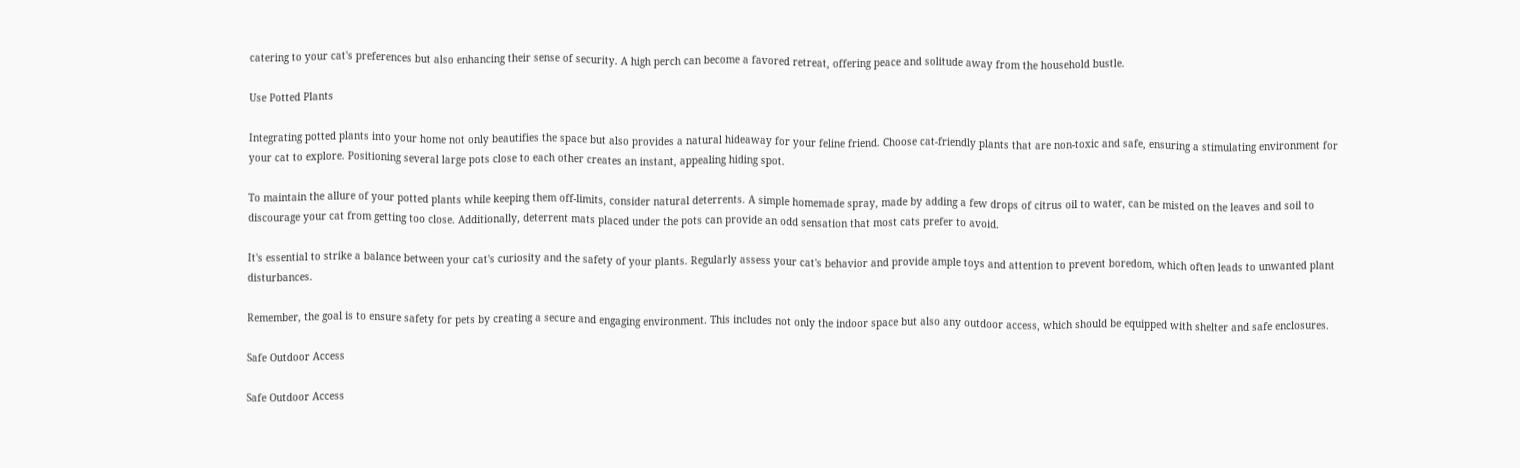catering to your cat's preferences but also enhancing their sense of security. A high perch can become a favored retreat, offering peace and solitude away from the household bustle.

Use Potted Plants

Integrating potted plants into your home not only beautifies the space but also provides a natural hideaway for your feline friend. Choose cat-friendly plants that are non-toxic and safe, ensuring a stimulating environment for your cat to explore. Positioning several large pots close to each other creates an instant, appealing hiding spot.

To maintain the allure of your potted plants while keeping them off-limits, consider natural deterrents. A simple homemade spray, made by adding a few drops of citrus oil to water, can be misted on the leaves and soil to discourage your cat from getting too close. Additionally, deterrent mats placed under the pots can provide an odd sensation that most cats prefer to avoid.

It's essential to strike a balance between your cat's curiosity and the safety of your plants. Regularly assess your cat's behavior and provide ample toys and attention to prevent boredom, which often leads to unwanted plant disturbances.

Remember, the goal is to ensure safety for pets by creating a secure and engaging environment. This includes not only the indoor space but also any outdoor access, which should be equipped with shelter and safe enclosures.

Safe Outdoor Access

Safe Outdoor Access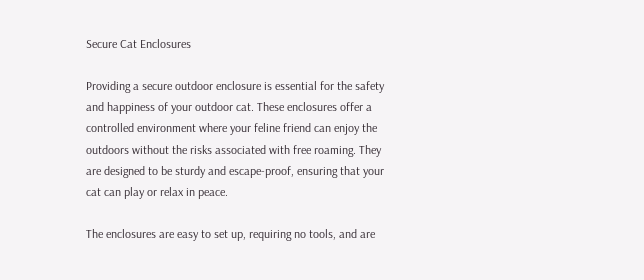Secure Cat Enclosures

Providing a secure outdoor enclosure is essential for the safety and happiness of your outdoor cat. These enclosures offer a controlled environment where your feline friend can enjoy the outdoors without the risks associated with free roaming. They are designed to be sturdy and escape-proof, ensuring that your cat can play or relax in peace.

The enclosures are easy to set up, requiring no tools, and are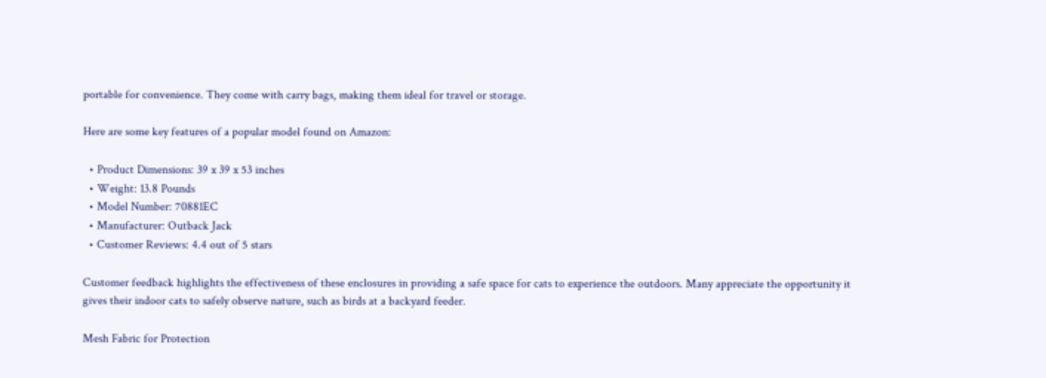portable for convenience. They come with carry bags, making them ideal for travel or storage.

Here are some key features of a popular model found on Amazon:

  • Product Dimensions: 39 x 39 x 53 inches
  • Weight: 13.8 Pounds
  • Model Number: 70881EC
  • Manufacturer: Outback Jack
  • Customer Reviews: 4.4 out of 5 stars

Customer feedback highlights the effectiveness of these enclosures in providing a safe space for cats to experience the outdoors. Many appreciate the opportunity it gives their indoor cats to safely observe nature, such as birds at a backyard feeder.

Mesh Fabric for Protection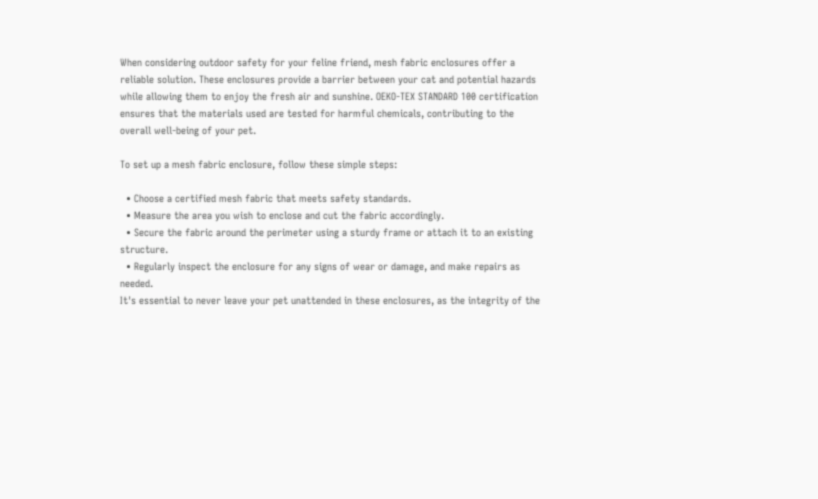When considering outdoor safety for your feline friend, mesh fabric enclosures offer a reliable solution. These enclosures provide a barrier between your cat and potential hazards while allowing them to enjoy the fresh air and sunshine. OEKO-TEX STANDARD 100 certification ensures that the materials used are tested for harmful chemicals, contributing to the overall well-being of your pet.

To set up a mesh fabric enclosure, follow these simple steps:

  • Choose a certified mesh fabric that meets safety standards.
  • Measure the area you wish to enclose and cut the fabric accordingly.
  • Secure the fabric around the perimeter using a sturdy frame or attach it to an existing structure.
  • Regularly inspect the enclosure for any signs of wear or damage, and make repairs as needed.
It's essential to never leave your pet unattended in these enclosures, as the integrity of the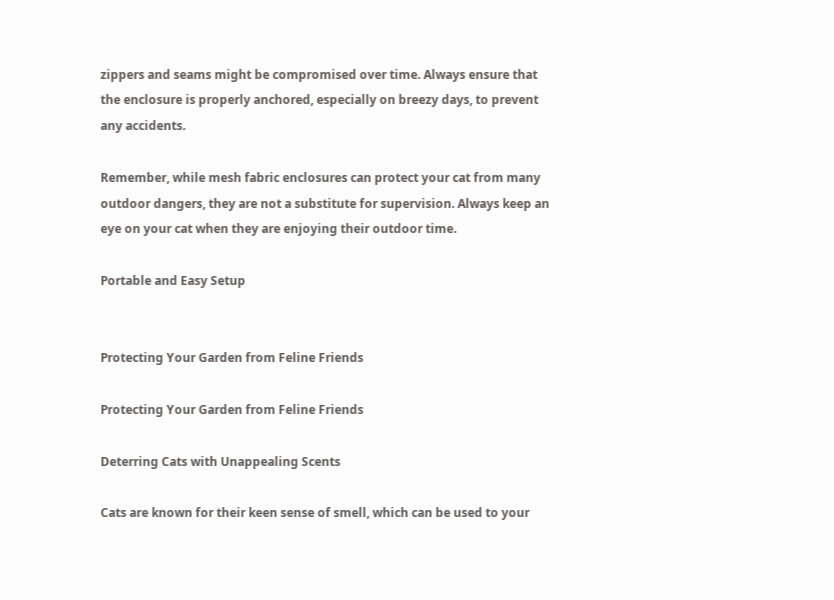zippers and seams might be compromised over time. Always ensure that the enclosure is properly anchored, especially on breezy days, to prevent any accidents.

Remember, while mesh fabric enclosures can protect your cat from many outdoor dangers, they are not a substitute for supervision. Always keep an eye on your cat when they are enjoying their outdoor time.

Portable and Easy Setup


Protecting Your Garden from Feline Friends

Protecting Your Garden from Feline Friends

Deterring Cats with Unappealing Scents

Cats are known for their keen sense of smell, which can be used to your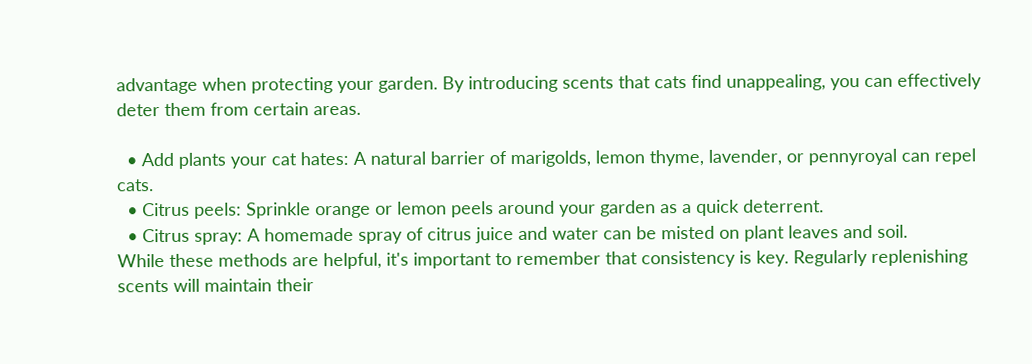advantage when protecting your garden. By introducing scents that cats find unappealing, you can effectively deter them from certain areas.

  • Add plants your cat hates: A natural barrier of marigolds, lemon thyme, lavender, or pennyroyal can repel cats.
  • Citrus peels: Sprinkle orange or lemon peels around your garden as a quick deterrent.
  • Citrus spray: A homemade spray of citrus juice and water can be misted on plant leaves and soil.
While these methods are helpful, it's important to remember that consistency is key. Regularly replenishing scents will maintain their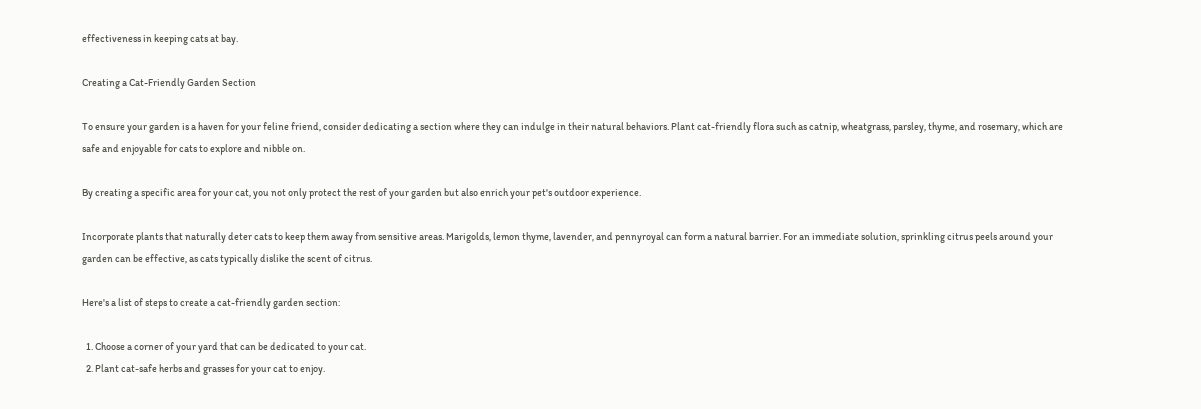effectiveness in keeping cats at bay.

Creating a Cat-Friendly Garden Section

To ensure your garden is a haven for your feline friend, consider dedicating a section where they can indulge in their natural behaviors. Plant cat-friendly flora such as catnip, wheatgrass, parsley, thyme, and rosemary, which are safe and enjoyable for cats to explore and nibble on.

By creating a specific area for your cat, you not only protect the rest of your garden but also enrich your pet's outdoor experience.

Incorporate plants that naturally deter cats to keep them away from sensitive areas. Marigolds, lemon thyme, lavender, and pennyroyal can form a natural barrier. For an immediate solution, sprinkling citrus peels around your garden can be effective, as cats typically dislike the scent of citrus.

Here's a list of steps to create a cat-friendly garden section:

  1. Choose a corner of your yard that can be dedicated to your cat.
  2. Plant cat-safe herbs and grasses for your cat to enjoy.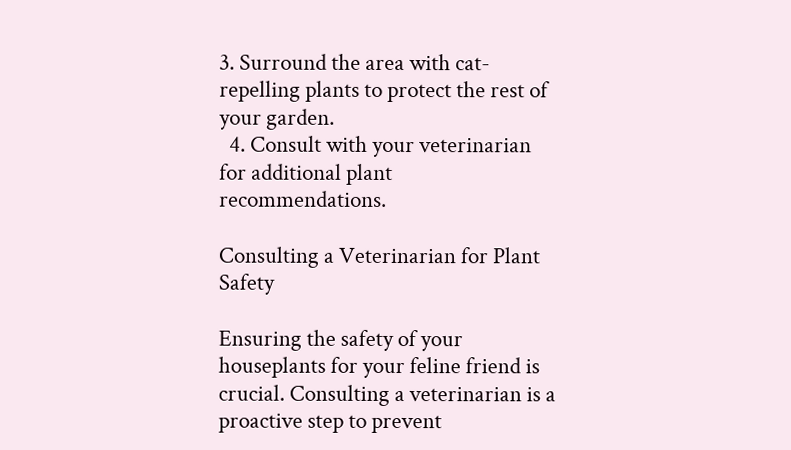3. Surround the area with cat-repelling plants to protect the rest of your garden.
  4. Consult with your veterinarian for additional plant recommendations.

Consulting a Veterinarian for Plant Safety

Ensuring the safety of your houseplants for your feline friend is crucial. Consulting a veterinarian is a proactive step to prevent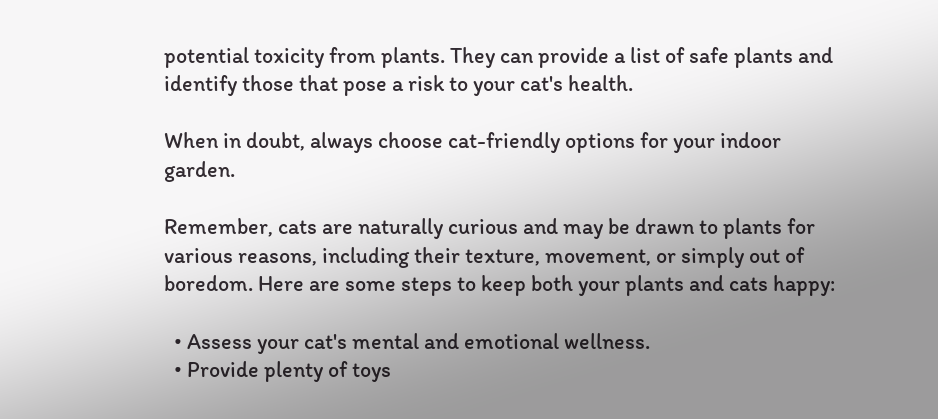potential toxicity from plants. They can provide a list of safe plants and identify those that pose a risk to your cat's health.

When in doubt, always choose cat-friendly options for your indoor garden.

Remember, cats are naturally curious and may be drawn to plants for various reasons, including their texture, movement, or simply out of boredom. Here are some steps to keep both your plants and cats happy:

  • Assess your cat's mental and emotional wellness.
  • Provide plenty of toys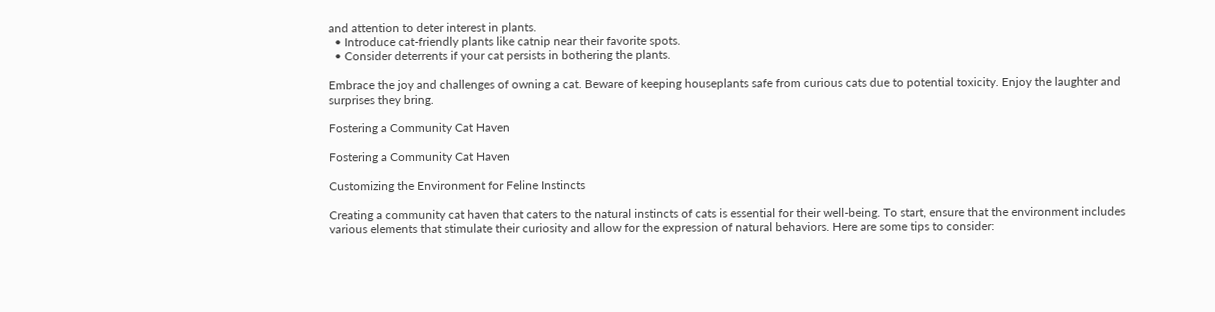and attention to deter interest in plants.
  • Introduce cat-friendly plants like catnip near their favorite spots.
  • Consider deterrents if your cat persists in bothering the plants.

Embrace the joy and challenges of owning a cat. Beware of keeping houseplants safe from curious cats due to potential toxicity. Enjoy the laughter and surprises they bring.

Fostering a Community Cat Haven

Fostering a Community Cat Haven

Customizing the Environment for Feline Instincts

Creating a community cat haven that caters to the natural instincts of cats is essential for their well-being. To start, ensure that the environment includes various elements that stimulate their curiosity and allow for the expression of natural behaviors. Here are some tips to consider: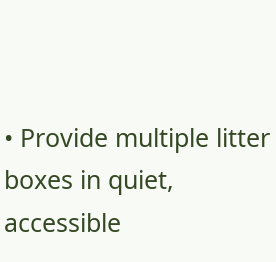• Provide multiple litter boxes in quiet, accessible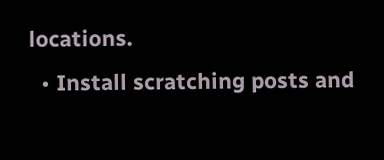locations.
  • Install scratching posts and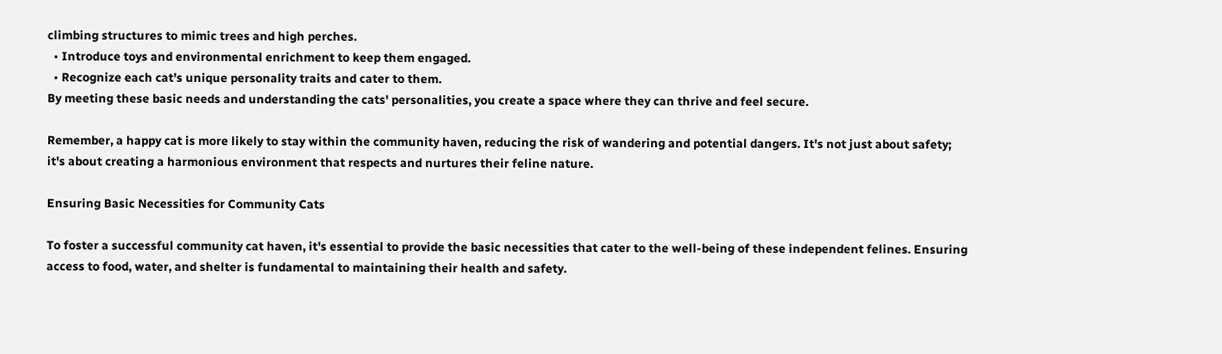climbing structures to mimic trees and high perches.
  • Introduce toys and environmental enrichment to keep them engaged.
  • Recognize each cat's unique personality traits and cater to them.
By meeting these basic needs and understanding the cats' personalities, you create a space where they can thrive and feel secure.

Remember, a happy cat is more likely to stay within the community haven, reducing the risk of wandering and potential dangers. It's not just about safety; it's about creating a harmonious environment that respects and nurtures their feline nature.

Ensuring Basic Necessities for Community Cats

To foster a successful community cat haven, it's essential to provide the basic necessities that cater to the well-being of these independent felines. Ensuring access to food, water, and shelter is fundamental to maintaining their health and safety.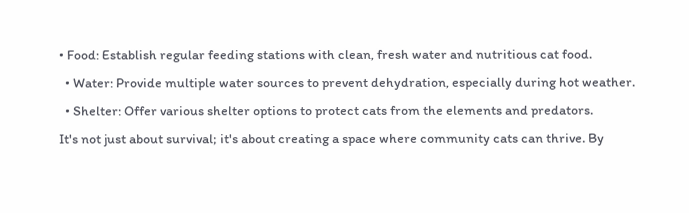• Food: Establish regular feeding stations with clean, fresh water and nutritious cat food.
  • Water: Provide multiple water sources to prevent dehydration, especially during hot weather.
  • Shelter: Offer various shelter options to protect cats from the elements and predators.
It's not just about survival; it's about creating a space where community cats can thrive. By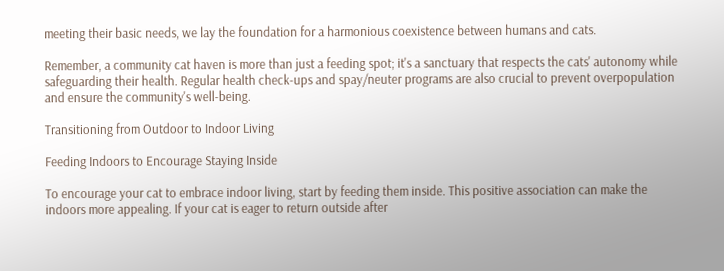meeting their basic needs, we lay the foundation for a harmonious coexistence between humans and cats.

Remember, a community cat haven is more than just a feeding spot; it's a sanctuary that respects the cats' autonomy while safeguarding their health. Regular health check-ups and spay/neuter programs are also crucial to prevent overpopulation and ensure the community's well-being.

Transitioning from Outdoor to Indoor Living

Feeding Indoors to Encourage Staying Inside

To encourage your cat to embrace indoor living, start by feeding them inside. This positive association can make the indoors more appealing. If your cat is eager to return outside after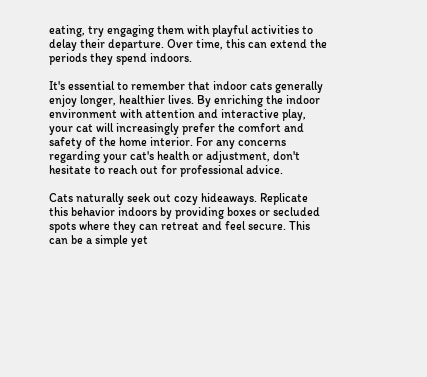eating, try engaging them with playful activities to delay their departure. Over time, this can extend the periods they spend indoors.

It's essential to remember that indoor cats generally enjoy longer, healthier lives. By enriching the indoor environment with attention and interactive play, your cat will increasingly prefer the comfort and safety of the home interior. For any concerns regarding your cat's health or adjustment, don't hesitate to reach out for professional advice.

Cats naturally seek out cozy hideaways. Replicate this behavior indoors by providing boxes or secluded spots where they can retreat and feel secure. This can be a simple yet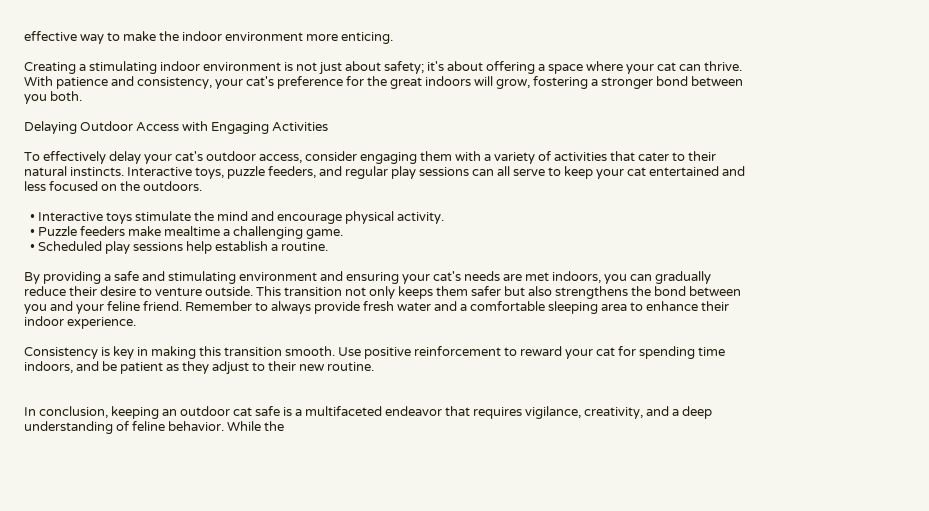effective way to make the indoor environment more enticing.

Creating a stimulating indoor environment is not just about safety; it's about offering a space where your cat can thrive. With patience and consistency, your cat's preference for the great indoors will grow, fostering a stronger bond between you both.

Delaying Outdoor Access with Engaging Activities

To effectively delay your cat's outdoor access, consider engaging them with a variety of activities that cater to their natural instincts. Interactive toys, puzzle feeders, and regular play sessions can all serve to keep your cat entertained and less focused on the outdoors.

  • Interactive toys stimulate the mind and encourage physical activity.
  • Puzzle feeders make mealtime a challenging game.
  • Scheduled play sessions help establish a routine.

By providing a safe and stimulating environment and ensuring your cat's needs are met indoors, you can gradually reduce their desire to venture outside. This transition not only keeps them safer but also strengthens the bond between you and your feline friend. Remember to always provide fresh water and a comfortable sleeping area to enhance their indoor experience.

Consistency is key in making this transition smooth. Use positive reinforcement to reward your cat for spending time indoors, and be patient as they adjust to their new routine.


In conclusion, keeping an outdoor cat safe is a multifaceted endeavor that requires vigilance, creativity, and a deep understanding of feline behavior. While the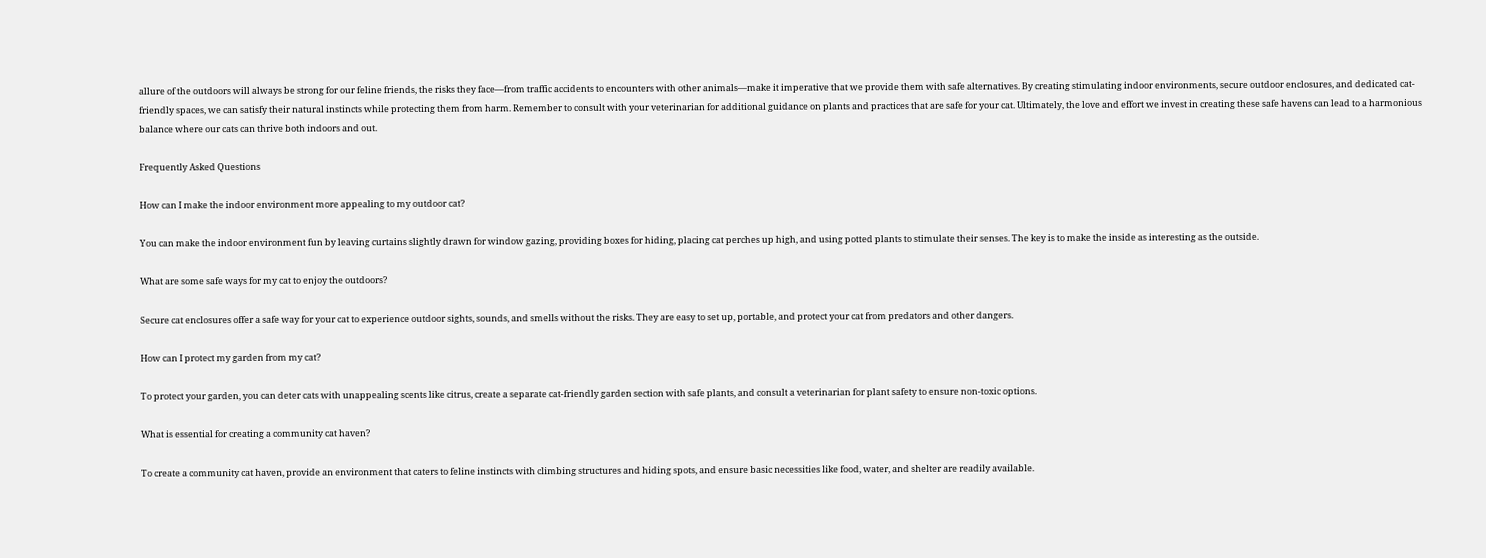allure of the outdoors will always be strong for our feline friends, the risks they face—from traffic accidents to encounters with other animals—make it imperative that we provide them with safe alternatives. By creating stimulating indoor environments, secure outdoor enclosures, and dedicated cat-friendly spaces, we can satisfy their natural instincts while protecting them from harm. Remember to consult with your veterinarian for additional guidance on plants and practices that are safe for your cat. Ultimately, the love and effort we invest in creating these safe havens can lead to a harmonious balance where our cats can thrive both indoors and out.

Frequently Asked Questions

How can I make the indoor environment more appealing to my outdoor cat?

You can make the indoor environment fun by leaving curtains slightly drawn for window gazing, providing boxes for hiding, placing cat perches up high, and using potted plants to stimulate their senses. The key is to make the inside as interesting as the outside.

What are some safe ways for my cat to enjoy the outdoors?

Secure cat enclosures offer a safe way for your cat to experience outdoor sights, sounds, and smells without the risks. They are easy to set up, portable, and protect your cat from predators and other dangers.

How can I protect my garden from my cat?

To protect your garden, you can deter cats with unappealing scents like citrus, create a separate cat-friendly garden section with safe plants, and consult a veterinarian for plant safety to ensure non-toxic options.

What is essential for creating a community cat haven?

To create a community cat haven, provide an environment that caters to feline instincts with climbing structures and hiding spots, and ensure basic necessities like food, water, and shelter are readily available.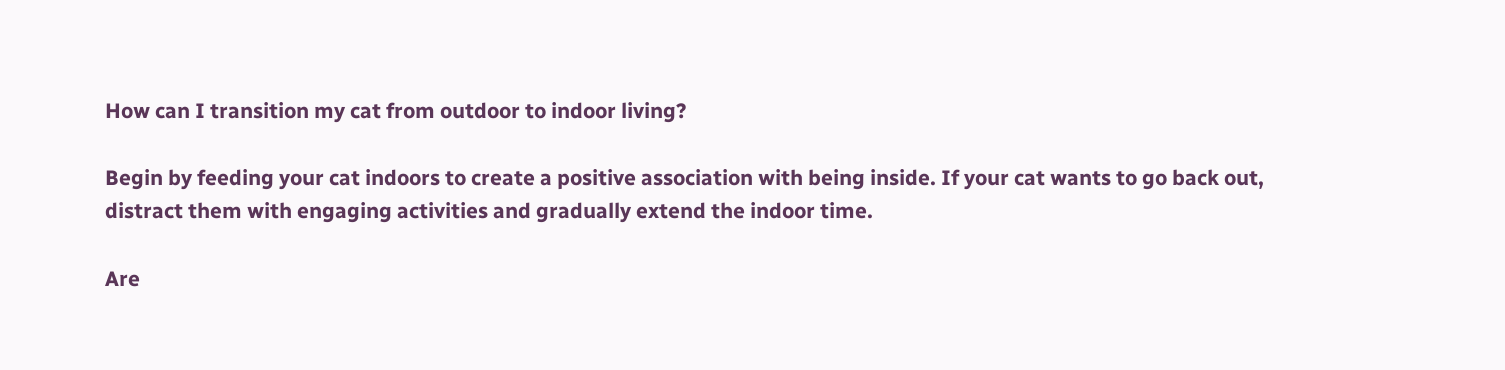How can I transition my cat from outdoor to indoor living?

Begin by feeding your cat indoors to create a positive association with being inside. If your cat wants to go back out, distract them with engaging activities and gradually extend the indoor time.

Are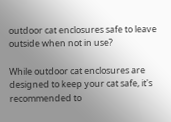outdoor cat enclosures safe to leave outside when not in use?

While outdoor cat enclosures are designed to keep your cat safe, it's recommended to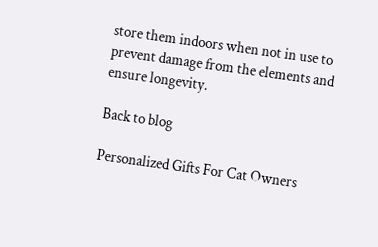store them indoors when not in use to prevent damage from the elements and ensure longevity.

Back to blog

Personalized Gifts For Cat Owners